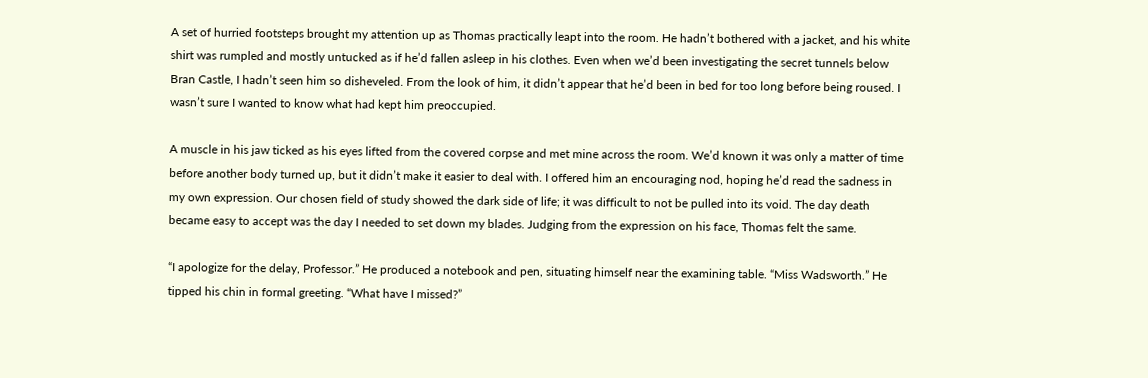A set of hurried footsteps brought my attention up as Thomas practically leapt into the room. He hadn’t bothered with a jacket, and his white shirt was rumpled and mostly untucked as if he’d fallen asleep in his clothes. Even when we’d been investigating the secret tunnels below Bran Castle, I hadn’t seen him so disheveled. From the look of him, it didn’t appear that he’d been in bed for too long before being roused. I wasn’t sure I wanted to know what had kept him preoccupied.

A muscle in his jaw ticked as his eyes lifted from the covered corpse and met mine across the room. We’d known it was only a matter of time before another body turned up, but it didn’t make it easier to deal with. I offered him an encouraging nod, hoping he’d read the sadness in my own expression. Our chosen field of study showed the dark side of life; it was difficult to not be pulled into its void. The day death became easy to accept was the day I needed to set down my blades. Judging from the expression on his face, Thomas felt the same.

“I apologize for the delay, Professor.” He produced a notebook and pen, situating himself near the examining table. “Miss Wadsworth.” He tipped his chin in formal greeting. “What have I missed?”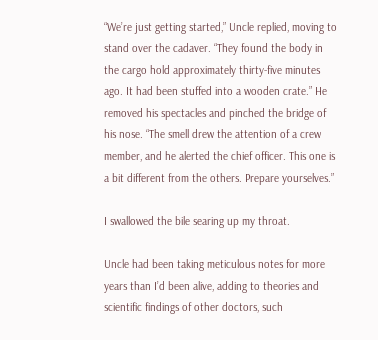“We’re just getting started,” Uncle replied, moving to stand over the cadaver. “They found the body in the cargo hold approximately thirty-five minutes ago. It had been stuffed into a wooden crate.” He removed his spectacles and pinched the bridge of his nose. “The smell drew the attention of a crew member, and he alerted the chief officer. This one is a bit different from the others. Prepare yourselves.”

I swallowed the bile searing up my throat.

Uncle had been taking meticulous notes for more years than I’d been alive, adding to theories and scientific findings of other doctors, such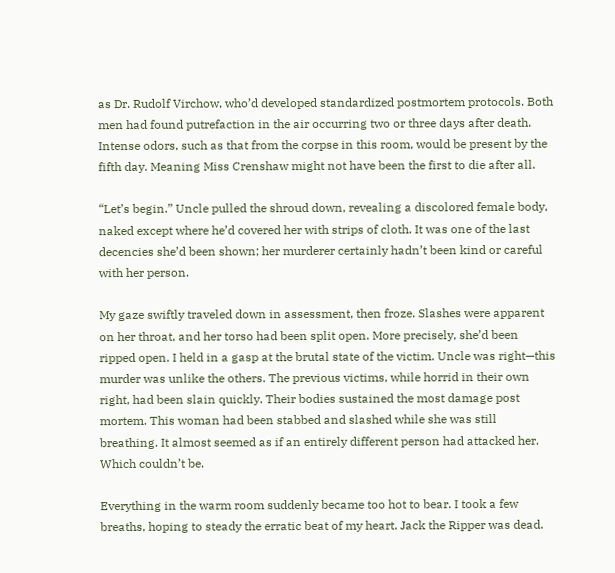as Dr. Rudolf Virchow, who’d developed standardized postmortem protocols. Both men had found putrefaction in the air occurring two or three days after death. Intense odors, such as that from the corpse in this room, would be present by the fifth day. Meaning Miss Crenshaw might not have been the first to die after all.

“Let’s begin.” Uncle pulled the shroud down, revealing a discolored female body, naked except where he’d covered her with strips of cloth. It was one of the last decencies she’d been shown; her murderer certainly hadn’t been kind or careful with her person.

My gaze swiftly traveled down in assessment, then froze. Slashes were apparent on her throat, and her torso had been split open. More precisely, she’d been ripped open. I held in a gasp at the brutal state of the victim. Uncle was right—this murder was unlike the others. The previous victims, while horrid in their own right, had been slain quickly. Their bodies sustained the most damage post mortem. This woman had been stabbed and slashed while she was still breathing. It almost seemed as if an entirely different person had attacked her. Which couldn’t be.

Everything in the warm room suddenly became too hot to bear. I took a few breaths, hoping to steady the erratic beat of my heart. Jack the Ripper was dead.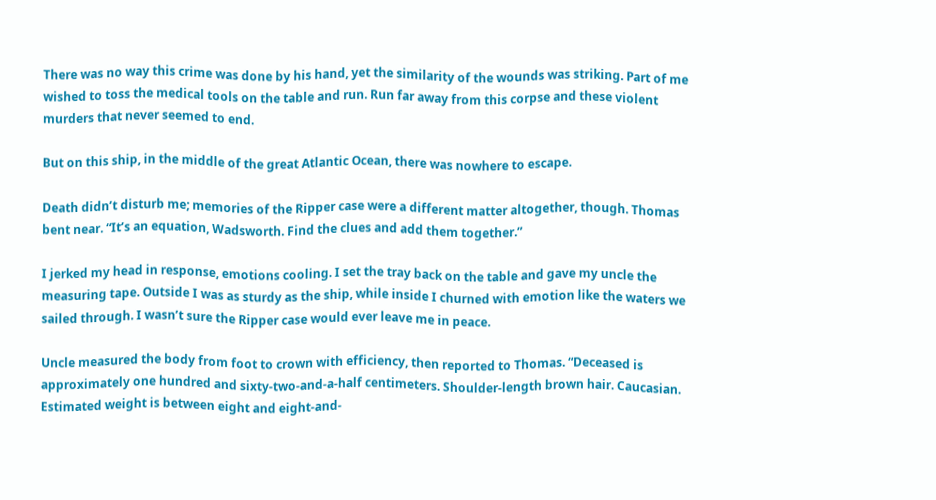There was no way this crime was done by his hand, yet the similarity of the wounds was striking. Part of me wished to toss the medical tools on the table and run. Run far away from this corpse and these violent murders that never seemed to end.

But on this ship, in the middle of the great Atlantic Ocean, there was nowhere to escape.

Death didn’t disturb me; memories of the Ripper case were a different matter altogether, though. Thomas bent near. “It’s an equation, Wadsworth. Find the clues and add them together.”

I jerked my head in response, emotions cooling. I set the tray back on the table and gave my uncle the measuring tape. Outside I was as sturdy as the ship, while inside I churned with emotion like the waters we sailed through. I wasn’t sure the Ripper case would ever leave me in peace.

Uncle measured the body from foot to crown with efficiency, then reported to Thomas. “Deceased is approximately one hundred and sixty-two-and-a-half centimeters. Shoulder-length brown hair. Caucasian. Estimated weight is between eight and eight-and-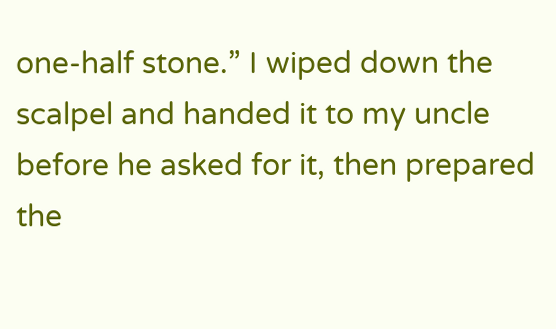one-half stone.” I wiped down the scalpel and handed it to my uncle before he asked for it, then prepared the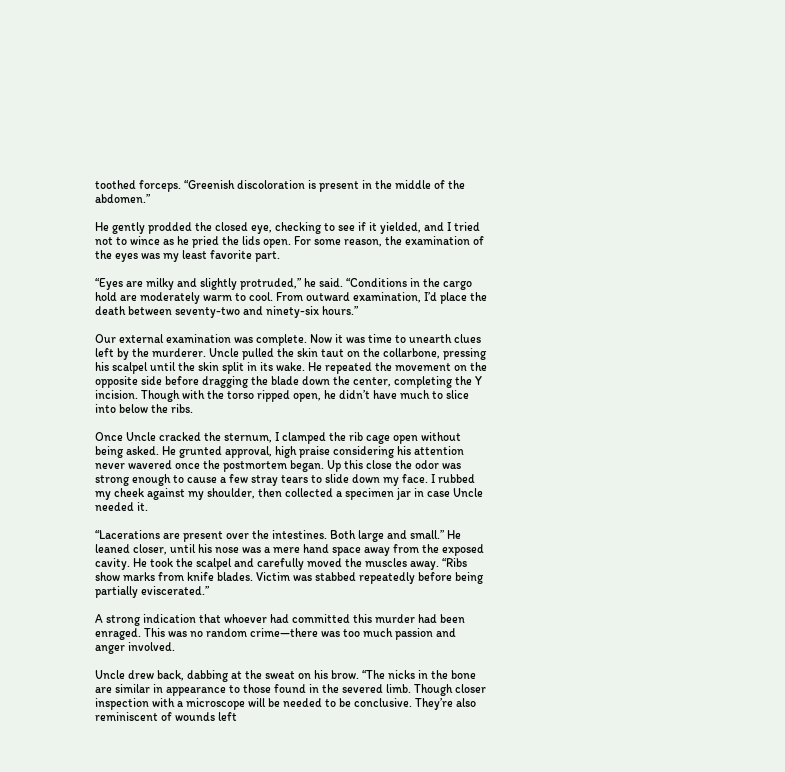toothed forceps. “Greenish discoloration is present in the middle of the abdomen.”

He gently prodded the closed eye, checking to see if it yielded, and I tried not to wince as he pried the lids open. For some reason, the examination of the eyes was my least favorite part.

“Eyes are milky and slightly protruded,” he said. “Conditions in the cargo hold are moderately warm to cool. From outward examination, I’d place the death between seventy-two and ninety-six hours.”

Our external examination was complete. Now it was time to unearth clues left by the murderer. Uncle pulled the skin taut on the collarbone, pressing his scalpel until the skin split in its wake. He repeated the movement on the opposite side before dragging the blade down the center, completing the Y incision. Though with the torso ripped open, he didn’t have much to slice into below the ribs.

Once Uncle cracked the sternum, I clamped the rib cage open without being asked. He grunted approval, high praise considering his attention never wavered once the postmortem began. Up this close the odor was strong enough to cause a few stray tears to slide down my face. I rubbed my cheek against my shoulder, then collected a specimen jar in case Uncle needed it.

“Lacerations are present over the intestines. Both large and small.” He leaned closer, until his nose was a mere hand space away from the exposed cavity. He took the scalpel and carefully moved the muscles away. “Ribs show marks from knife blades. Victim was stabbed repeatedly before being partially eviscerated.”

A strong indication that whoever had committed this murder had been enraged. This was no random crime—there was too much passion and anger involved.

Uncle drew back, dabbing at the sweat on his brow. “The nicks in the bone are similar in appearance to those found in the severed limb. Though closer inspection with a microscope will be needed to be conclusive. They’re also reminiscent of wounds left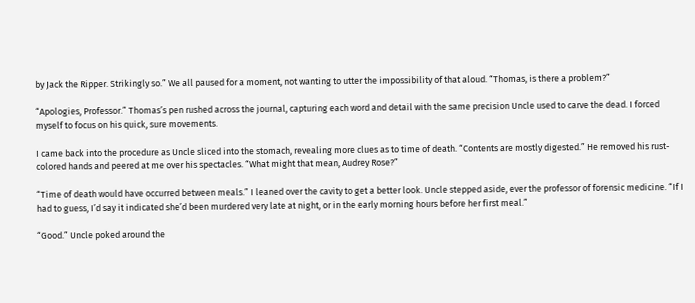by Jack the Ripper. Strikingly so.” We all paused for a moment, not wanting to utter the impossibility of that aloud. “Thomas, is there a problem?”

“Apologies, Professor.” Thomas’s pen rushed across the journal, capturing each word and detail with the same precision Uncle used to carve the dead. I forced myself to focus on his quick, sure movements.

I came back into the procedure as Uncle sliced into the stomach, revealing more clues as to time of death. “Contents are mostly digested.” He removed his rust-colored hands and peered at me over his spectacles. “What might that mean, Audrey Rose?”

“Time of death would have occurred between meals.” I leaned over the cavity to get a better look. Uncle stepped aside, ever the professor of forensic medicine. “If I had to guess, I’d say it indicated she’d been murdered very late at night, or in the early morning hours before her first meal.”

“Good.” Uncle poked around the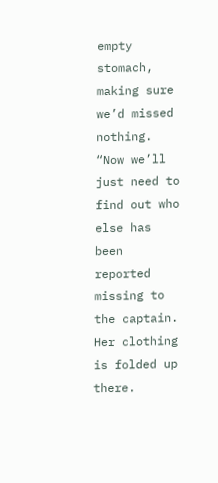empty stomach, making sure we’d missed nothing. “Now we’ll just need to find out who else has been reported missing to the captain. Her clothing is folded up there.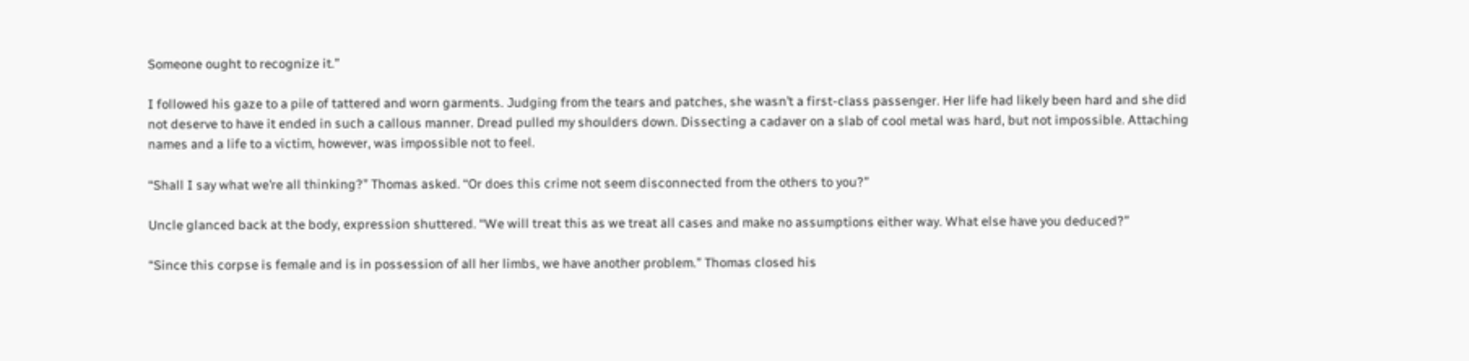Someone ought to recognize it.”

I followed his gaze to a pile of tattered and worn garments. Judging from the tears and patches, she wasn’t a first-class passenger. Her life had likely been hard and she did not deserve to have it ended in such a callous manner. Dread pulled my shoulders down. Dissecting a cadaver on a slab of cool metal was hard, but not impossible. Attaching names and a life to a victim, however, was impossible not to feel.

“Shall I say what we’re all thinking?” Thomas asked. “Or does this crime not seem disconnected from the others to you?”

Uncle glanced back at the body, expression shuttered. “We will treat this as we treat all cases and make no assumptions either way. What else have you deduced?”

“Since this corpse is female and is in possession of all her limbs, we have another problem.” Thomas closed his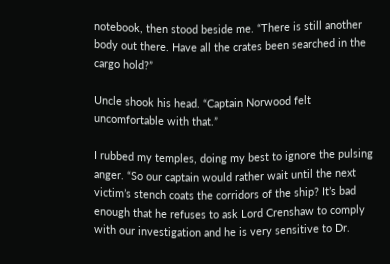notebook, then stood beside me. “There is still another body out there. Have all the crates been searched in the cargo hold?”

Uncle shook his head. “Captain Norwood felt uncomfortable with that.”

I rubbed my temples, doing my best to ignore the pulsing anger. “So our captain would rather wait until the next victim’s stench coats the corridors of the ship? It’s bad enough that he refuses to ask Lord Crenshaw to comply with our investigation and he is very sensitive to Dr.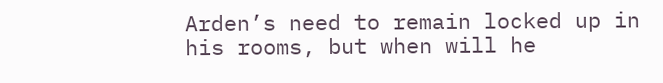Arden’s need to remain locked up in his rooms, but when will he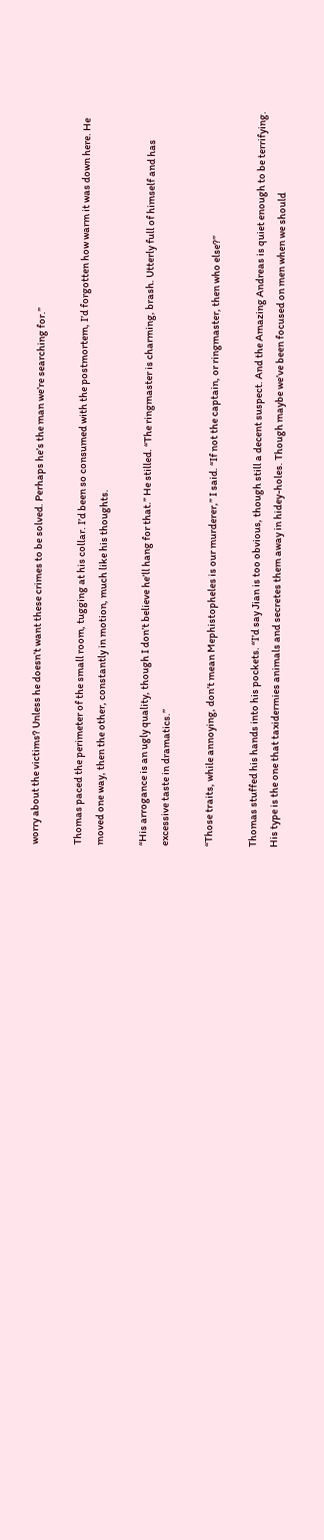worry about the victims? Unless he doesn’t want these crimes to be solved. Perhaps he’s the man we’re searching for.”

Thomas paced the perimeter of the small room, tugging at his collar. I’d been so consumed with the postmortem, I’d forgotten how warm it was down here. He moved one way, then the other, constantly in motion, much like his thoughts.

“His arrogance is an ugly quality, though I don’t believe he’ll hang for that.” He stilled. “The ringmaster is charming, brash. Utterly full of himself and has excessive taste in dramatics.”

“Those traits, while annoying, don’t mean Mephistopheles is our murderer,” I said. “If not the captain, or ringmaster, then who else?”

Thomas stuffed his hands into his pockets. “I’d say Jian is too obvious, though still a decent suspect. And the Amazing Andreas is quiet enough to be terrifying. His type is the one that taxidermies animals and secretes them away in hidey-holes. Though maybe we’ve been focused on men when we should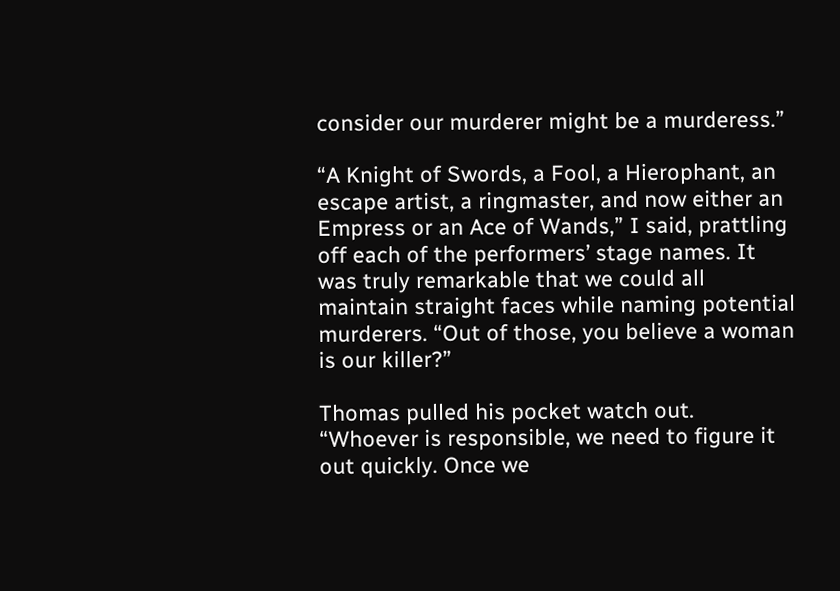consider our murderer might be a murderess.”

“A Knight of Swords, a Fool, a Hierophant, an escape artist, a ringmaster, and now either an Empress or an Ace of Wands,” I said, prattling off each of the performers’ stage names. It was truly remarkable that we could all maintain straight faces while naming potential murderers. “Out of those, you believe a woman is our killer?”

Thomas pulled his pocket watch out. “Whoever is responsible, we need to figure it out quickly. Once we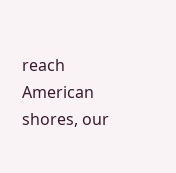reach American shores, our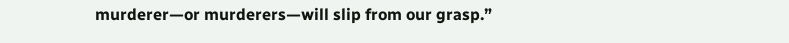murderer—or murderers—will slip from our grasp.”